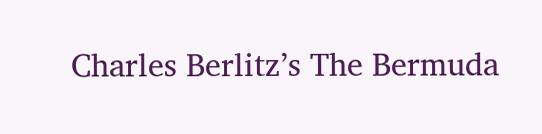Charles Berlitz’s The Bermuda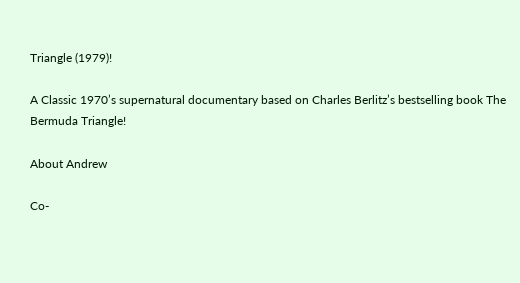Triangle (1979)!

A Classic 1970’s supernatural documentary based on Charles Berlitz’s bestselling book The Bermuda Triangle!

About Andrew

Co-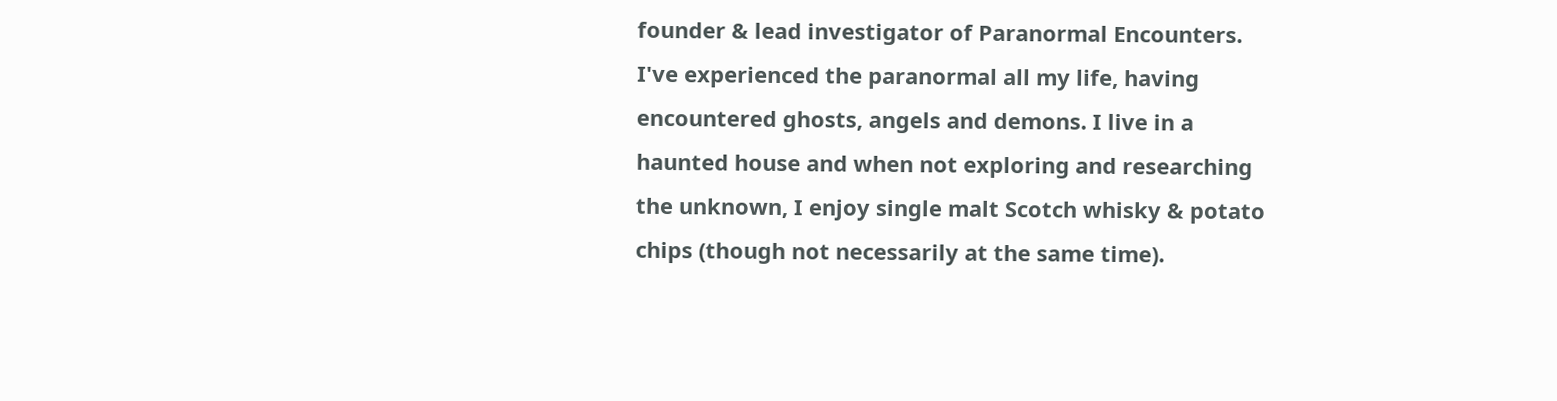founder & lead investigator of Paranormal Encounters. I've experienced the paranormal all my life, having encountered ghosts, angels and demons. I live in a haunted house and when not exploring and researching the unknown, I enjoy single malt Scotch whisky & potato chips (though not necessarily at the same time).